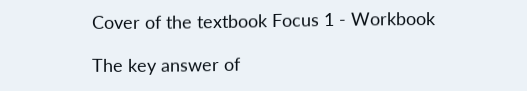Cover of the textbook Focus 1 - Workbook

The key answer of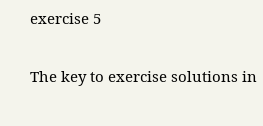exercise 5

The key to exercise solutions in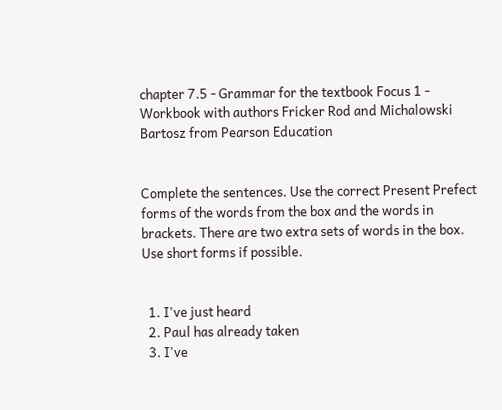chapter 7.5 - Grammar for the textbook Focus 1 - Workbook with authors Fricker Rod and Michalowski Bartosz from Pearson Education


Complete the sentences. Use the correct Present Prefect forms of the words from the box and the words in brackets. There are two extra sets of words in the box. Use short forms if possible.


  1. I've just heard
  2. Paul has already taken
  3. I've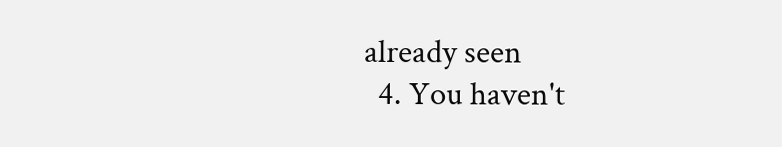already seen
  4. You haven't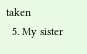taken
  5. My sister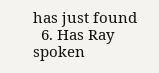has just found
  6. Has Ray spoken